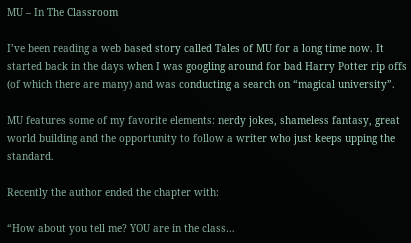MU – In The Classroom

I’ve been reading a web based story called Tales of MU for a long time now. It started back in the days when I was googling around for bad Harry Potter rip offs (of which there are many) and was conducting a search on “magical university”.

MU features some of my favorite elements: nerdy jokes, shameless fantasy, great world building and the opportunity to follow a writer who just keeps upping the standard.

Recently the author ended the chapter with:

“How about you tell me? YOU are in the class…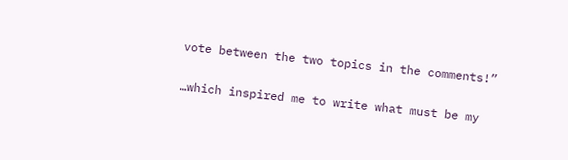vote between the two topics in the comments!”

…which inspired me to write what must be my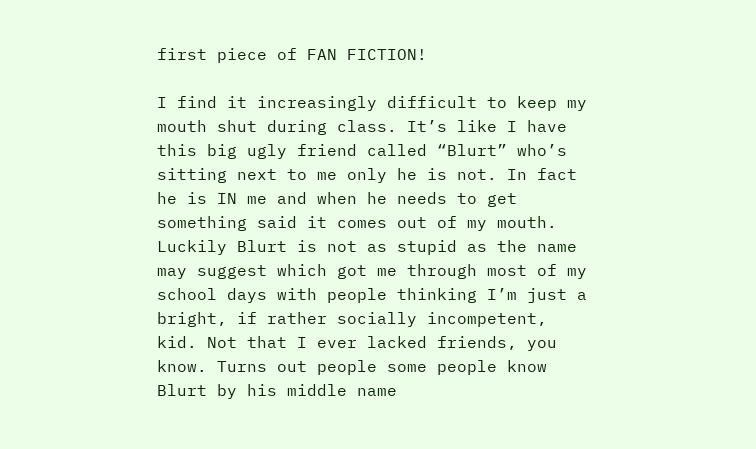first piece of FAN FICTION!

I find it increasingly difficult to keep my mouth shut during class. It’s like I have this big ugly friend called “Blurt” who’s sitting next to me only he is not. In fact he is IN me and when he needs to get something said it comes out of my mouth. Luckily Blurt is not as stupid as the name may suggest which got me through most of my school days with people thinking I’m just a bright, if rather socially incompetent, kid. Not that I ever lacked friends, you know. Turns out people some people know Blurt by his middle name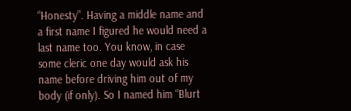“Honesty”. Having a middle name and a first name I figured he would need a last name too. You know, in case some cleric one day would ask his name before driving him out of my body (if only). So I named him “Blurt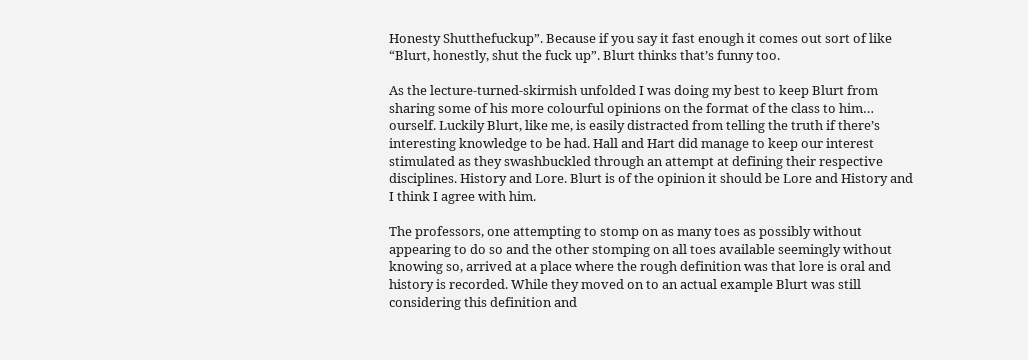Honesty Shutthefuckup”. Because if you say it fast enough it comes out sort of like “Blurt, honestly, shut the fuck up”. Blurt thinks that’s funny too.

As the lecture-turned-skirmish unfolded I was doing my best to keep Blurt from sharing some of his more colourful opinions on the format of the class to him… ourself. Luckily Blurt, like me, is easily distracted from telling the truth if there’s interesting knowledge to be had. Hall and Hart did manage to keep our interest stimulated as they swashbuckled through an attempt at defining their respective disciplines. History and Lore. Blurt is of the opinion it should be Lore and History and I think I agree with him.

The professors, one attempting to stomp on as many toes as possibly without appearing to do so and the other stomping on all toes available seemingly without knowing so, arrived at a place where the rough definition was that lore is oral and history is recorded. While they moved on to an actual example Blurt was still considering this definition and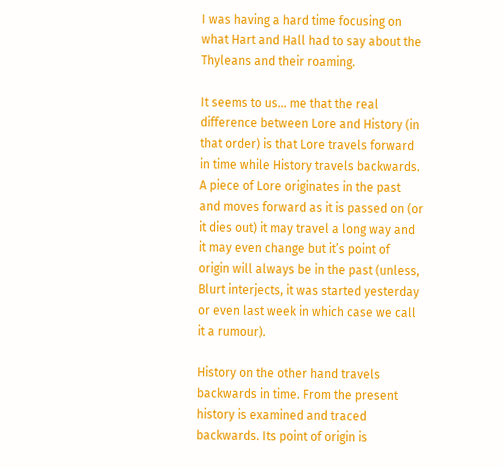I was having a hard time focusing on what Hart and Hall had to say about the Thyleans and their roaming.

It seems to us… me that the real difference between Lore and History (in that order) is that Lore travels forward in time while History travels backwards. A piece of Lore originates in the past and moves forward as it is passed on (or it dies out) it may travel a long way and it may even change but it’s point of origin will always be in the past (unless, Blurt interjects, it was started yesterday or even last week in which case we call it a rumour).

History on the other hand travels backwards in time. From the present history is examined and traced backwards. Its point of origin is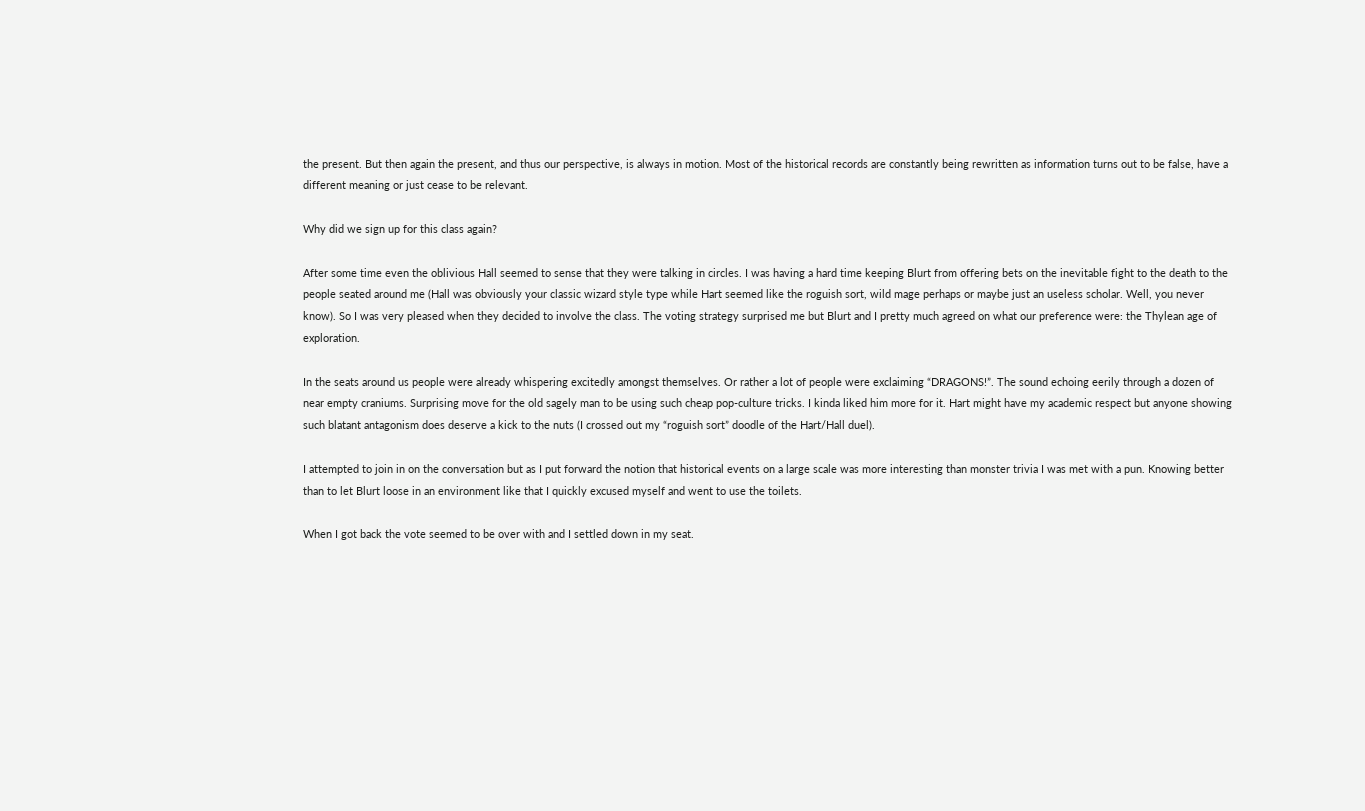the present. But then again the present, and thus our perspective, is always in motion. Most of the historical records are constantly being rewritten as information turns out to be false, have a different meaning or just cease to be relevant.

Why did we sign up for this class again?

After some time even the oblivious Hall seemed to sense that they were talking in circles. I was having a hard time keeping Blurt from offering bets on the inevitable fight to the death to the people seated around me (Hall was obviously your classic wizard style type while Hart seemed like the roguish sort, wild mage perhaps or maybe just an useless scholar. Well, you never know). So I was very pleased when they decided to involve the class. The voting strategy surprised me but Blurt and I pretty much agreed on what our preference were: the Thylean age of exploration.

In the seats around us people were already whispering excitedly amongst themselves. Or rather a lot of people were exclaiming “DRAGONS!”. The sound echoing eerily through a dozen of near empty craniums. Surprising move for the old sagely man to be using such cheap pop-culture tricks. I kinda liked him more for it. Hart might have my academic respect but anyone showing such blatant antagonism does deserve a kick to the nuts (I crossed out my “roguish sort” doodle of the Hart/Hall duel).

I attempted to join in on the conversation but as I put forward the notion that historical events on a large scale was more interesting than monster trivia I was met with a pun. Knowing better than to let Blurt loose in an environment like that I quickly excused myself and went to use the toilets.

When I got back the vote seemed to be over with and I settled down in my seat.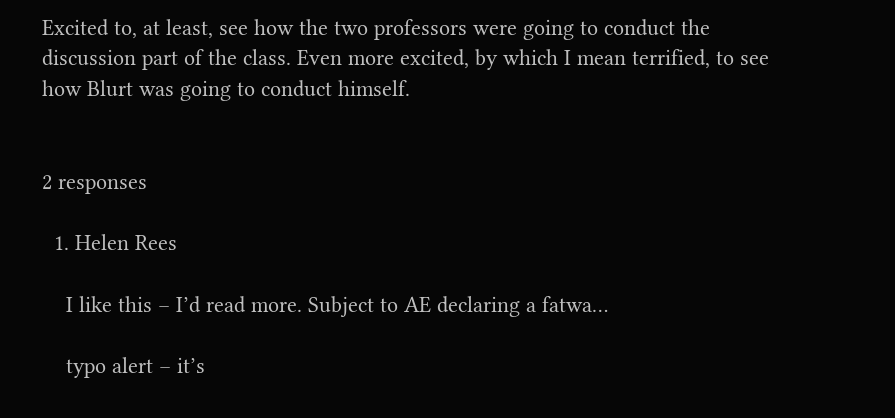Excited to, at least, see how the two professors were going to conduct the discussion part of the class. Even more excited, by which I mean terrified, to see how Blurt was going to conduct himself.


2 responses

  1. Helen Rees

    I like this – I’d read more. Subject to AE declaring a fatwa…

    typo alert – it’s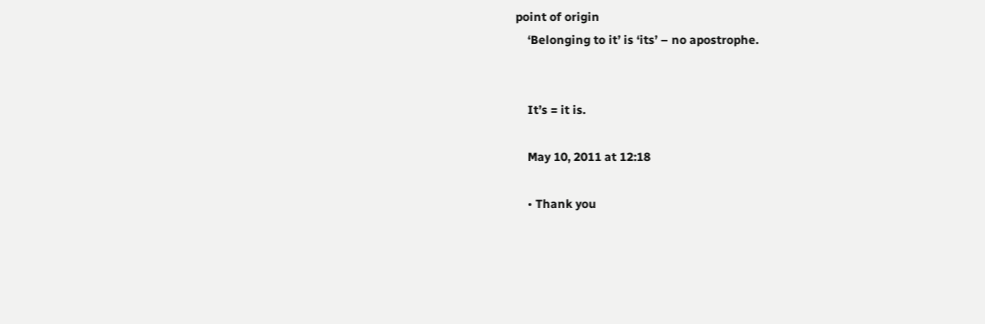point of origin
    ‘Belonging to it’ is ‘its’ – no apostrophe.


    It’s = it is.

    May 10, 2011 at 12:18

    • Thank you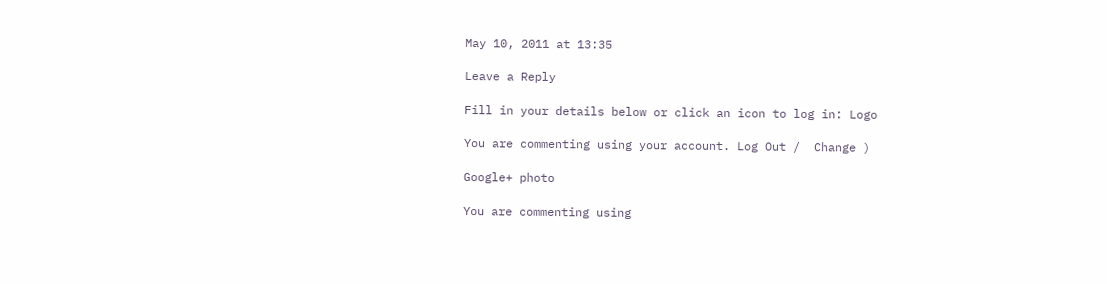May 10, 2011 at 13:35

Leave a Reply

Fill in your details below or click an icon to log in: Logo

You are commenting using your account. Log Out /  Change )

Google+ photo

You are commenting using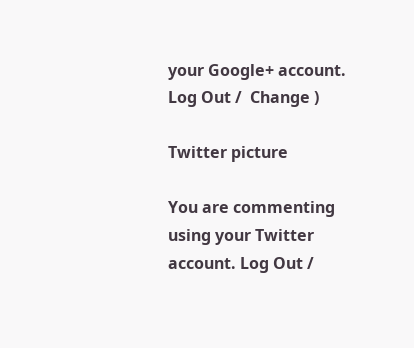your Google+ account. Log Out /  Change )

Twitter picture

You are commenting using your Twitter account. Log Out /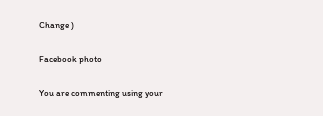Change )

Facebook photo

You are commenting using your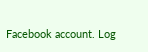Facebook account. Log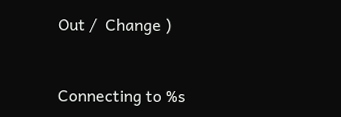Out /  Change )


Connecting to %s